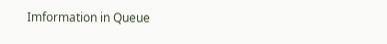Imformation in Queue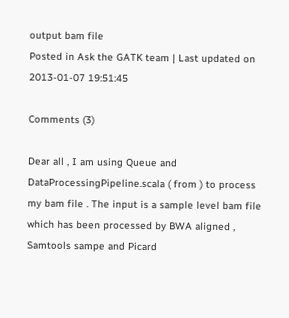output bam file
Posted in Ask the GATK team | Last updated on 2013-01-07 19:51:45

Comments (3)

Dear all , I am using Queue and DataProcessingPipeline.scala ( from ) to process my bam file . The input is a sample level bam file which has been processed by BWA aligned , Samtools sampe and Picard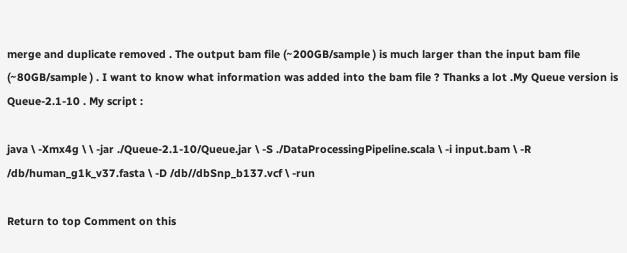merge and duplicate removed . The output bam file (~200GB/sample ) is much larger than the input bam file (~80GB/sample ) . I want to know what information was added into the bam file ? Thanks a lot .My Queue version is Queue-2.1-10 . My script :

java \ -Xmx4g \ \ -jar ./Queue-2.1-10/Queue.jar \ -S ./DataProcessingPipeline.scala \ -i input.bam \ -R /db/human_g1k_v37.fasta \ -D /db//dbSnp_b137.vcf \ -run

Return to top Comment on this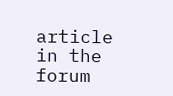article in the forum